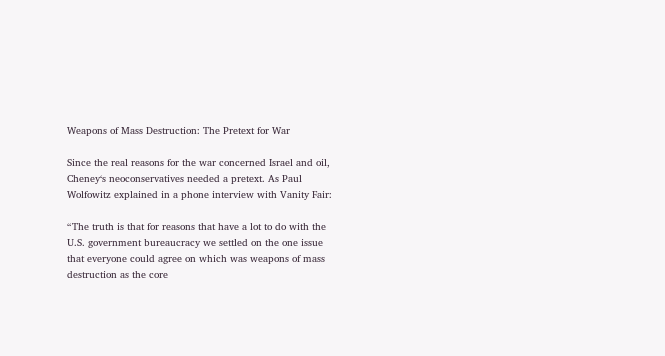Weapons of Mass Destruction: The Pretext for War

Since the real reasons for the war concerned Israel and oil, Cheney‘s neoconservatives needed a pretext. As Paul Wolfowitz explained in a phone interview with Vanity Fair:

“The truth is that for reasons that have a lot to do with the U.S. government bureaucracy we settled on the one issue that everyone could agree on which was weapons of mass destruction as the core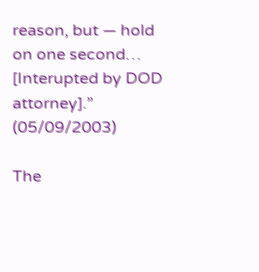reason, but — hold on one second… [Interupted by DOD attorney].” (05/09/2003)

The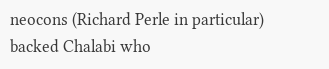neocons (Richard Perle in particular) backed Chalabi who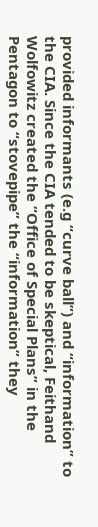provided informants (e.g “curve ball”) and “information” to the CIA. Since the CIA tended to be skeptical, Feithand Wolfowitz created the “Office of Special Plans” in the Pentagon to “stovepipe” the “information” they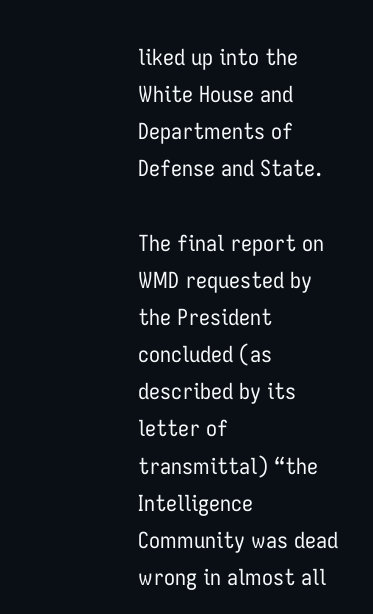liked up into the White House and Departments of Defense and State.

The final report on WMD requested by the President concluded (as described by its letter of transmittal) “the Intelligence Community was dead wrong in almost all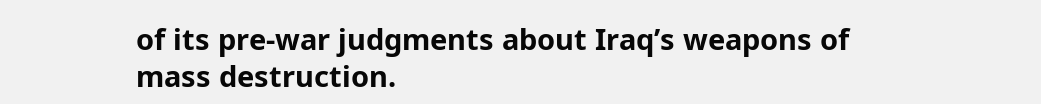of its pre-war judgments about Iraq’s weapons of mass destruction.